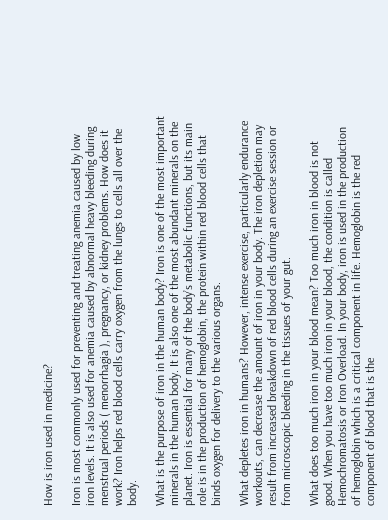How is iron used in medicine?

Iron is most commonly used for preventing and treating anemia caused by low iron levels. It is also used for anemia caused by abnormal heavy bleeding during menstrual periods ( menorrhagia ), pregnancy, or kidney problems. How does it work? Iron helps red blood cells carry oxygen from the lungs to cells all over the body.

What is the purpose of iron in the human body? Iron is one of the most important minerals in the human body. It is also one of the most abundant minerals on the planet. Iron is essential for many of the body’s metabolic functions, but its main role is in the production of hemoglobin, the protein within red blood cells that binds oxygen for delivery to the various organs.

What depletes iron in humans? However, intense exercise, particularly endurance workouts, can decrease the amount of iron in your body. The iron depletion may result from increased breakdown of red blood cells during an exercise session or from microscopic bleeding in the tissues of your gut.

What does too much iron in your blood mean? Too much iron in blood is not good. When you have too much iron in your blood, the condition is called Hemochromatosis or Iron Overload. In your body, iron is used in the production of hemoglobin which is a critical component in life. Hemoglobin is the red component of blood that is the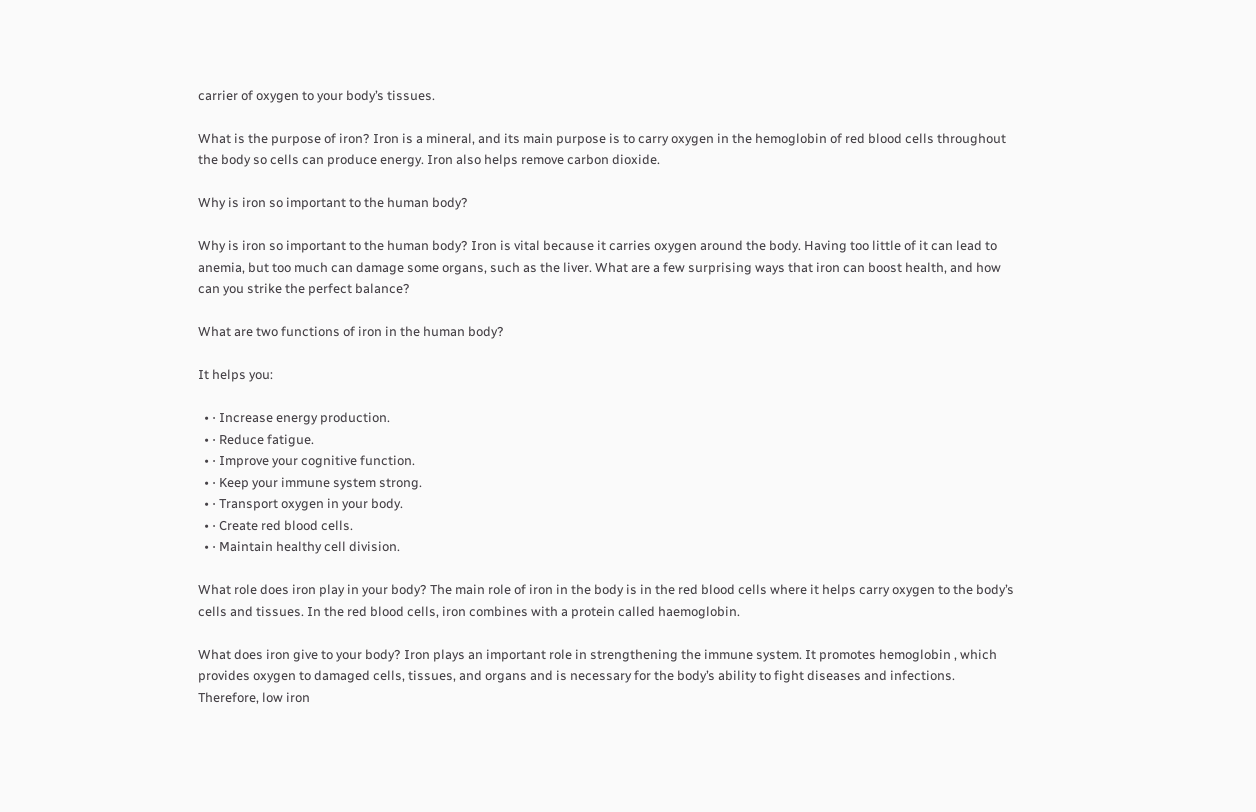carrier of oxygen to your body’s tissues.

What is the purpose of iron? Iron is a mineral, and its main purpose is to carry oxygen in the hemoglobin of red blood cells throughout the body so cells can produce energy. Iron also helps remove carbon dioxide.

Why is iron so important to the human body?

Why is iron so important to the human body? Iron is vital because it carries oxygen around the body. Having too little of it can lead to anemia, but too much can damage some organs, such as the liver. What are a few surprising ways that iron can boost health, and how can you strike the perfect balance?

What are two functions of iron in the human body?

It helps you:

  • ⋅ Increase energy production.
  • ⋅ Reduce fatigue.
  • ⋅ Improve your cognitive function.
  • ⋅ Keep your immune system strong.
  • ⋅ Transport oxygen in your body.
  • ⋅ Create red blood cells.
  • ⋅ Maintain healthy cell division.

What role does iron play in your body? The main role of iron in the body is in the red blood cells where it helps carry oxygen to the body’s cells and tissues. In the red blood cells, iron combines with a protein called haemoglobin.

What does iron give to your body? Iron plays an important role in strengthening the immune system. It promotes hemoglobin , which provides oxygen to damaged cells, tissues, and organs and is necessary for the body’s ability to fight diseases and infections. Therefore, low iron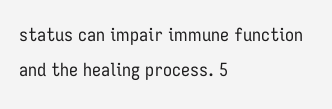status can impair immune function and the healing process. 5